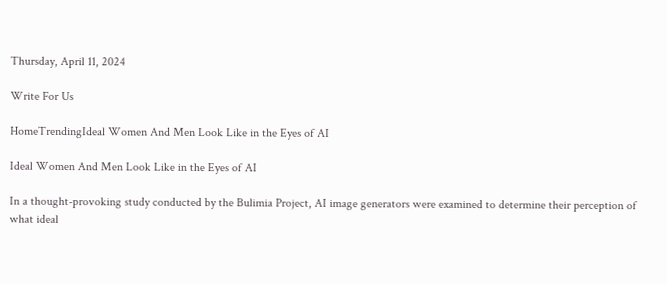Thursday, April 11, 2024

Write For Us

HomeTrendingIdeal Women And Men Look Like in the Eyes of AI

Ideal Women And Men Look Like in the Eyes of AI

In a thought-provoking study conducted by the Bulimia Project, AI image generators were examined to determine their perception of what ideal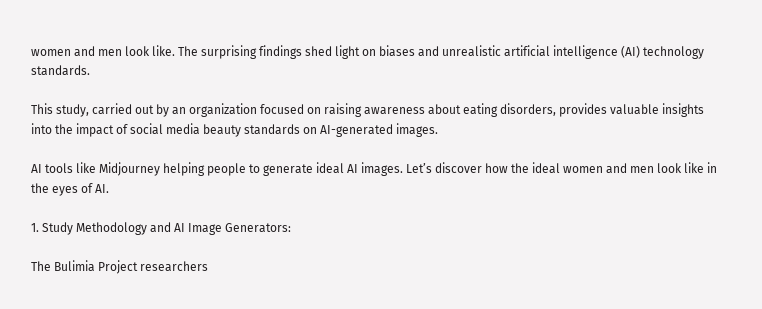women and men look like. The surprising findings shed light on biases and unrealistic artificial intelligence (AI) technology standards.

This study, carried out by an organization focused on raising awareness about eating disorders, provides valuable insights into the impact of social media beauty standards on AI-generated images.

AI tools like Midjourney helping people to generate ideal AI images. Let’s discover how the ideal women and men look like in the eyes of AI.

1. Study Methodology and AI Image Generators:

The Bulimia Project researchers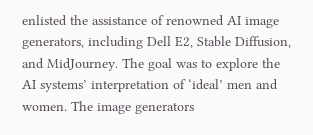enlisted the assistance of renowned AI image generators, including Dell E2, Stable Diffusion, and MidJourney. The goal was to explore the AI systems’ interpretation of ‘ideal’ men and women. The image generators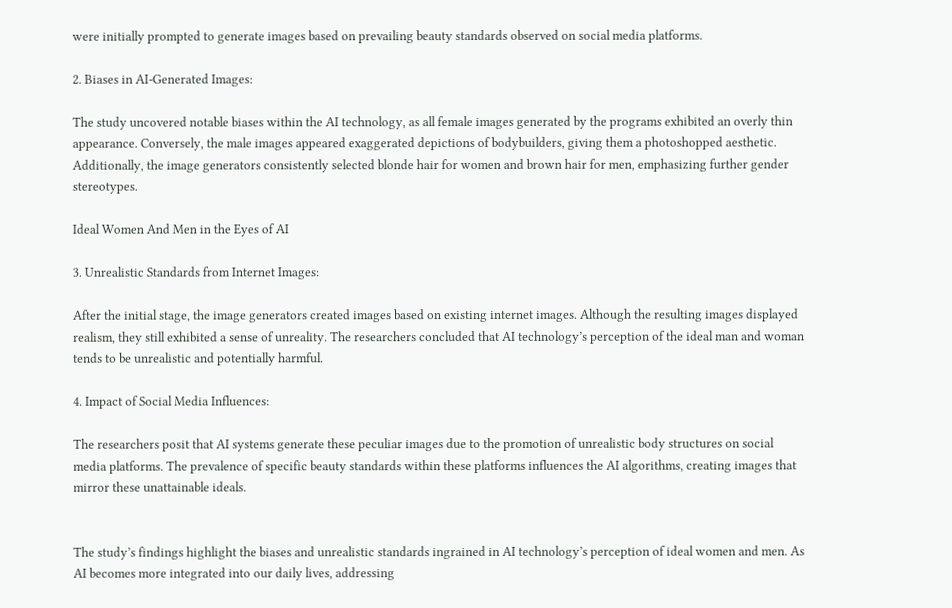were initially prompted to generate images based on prevailing beauty standards observed on social media platforms.

2. Biases in AI-Generated Images:

The study uncovered notable biases within the AI technology, as all female images generated by the programs exhibited an overly thin appearance. Conversely, the male images appeared exaggerated depictions of bodybuilders, giving them a photoshopped aesthetic. Additionally, the image generators consistently selected blonde hair for women and brown hair for men, emphasizing further gender stereotypes.

Ideal Women And Men in the Eyes of AI

3. Unrealistic Standards from Internet Images:

After the initial stage, the image generators created images based on existing internet images. Although the resulting images displayed realism, they still exhibited a sense of unreality. The researchers concluded that AI technology’s perception of the ideal man and woman tends to be unrealistic and potentially harmful.

4. Impact of Social Media Influences:

The researchers posit that AI systems generate these peculiar images due to the promotion of unrealistic body structures on social media platforms. The prevalence of specific beauty standards within these platforms influences the AI algorithms, creating images that mirror these unattainable ideals.


The study’s findings highlight the biases and unrealistic standards ingrained in AI technology’s perception of ideal women and men. As AI becomes more integrated into our daily lives, addressing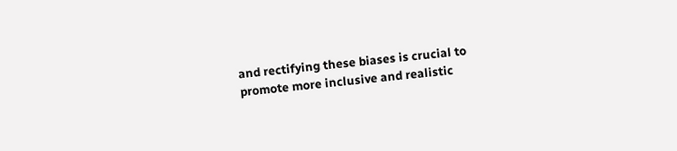and rectifying these biases is crucial to promote more inclusive and realistic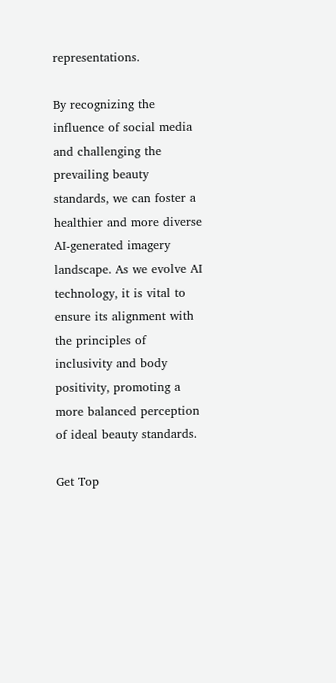representations.

By recognizing the influence of social media and challenging the prevailing beauty standards, we can foster a healthier and more diverse AI-generated imagery landscape. As we evolve AI technology, it is vital to ensure its alignment with the principles of inclusivity and body positivity, promoting a more balanced perception of ideal beauty standards.

Get Top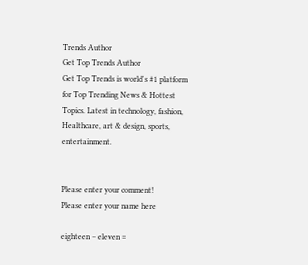Trends Author
Get Top Trends Author
Get Top Trends is world's #1 platform for Top Trending News & Hottest Topics. Latest in technology, fashion, Healthcare, art & design, sports, entertainment.


Please enter your comment!
Please enter your name here

eighteen − eleven =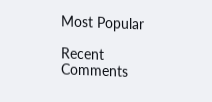Most Popular

Recent Comments